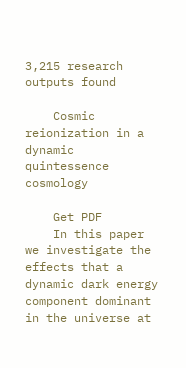3,215 research outputs found

    Cosmic reionization in a dynamic quintessence cosmology

    Get PDF
    In this paper we investigate the effects that a dynamic dark energy component dominant in the universe at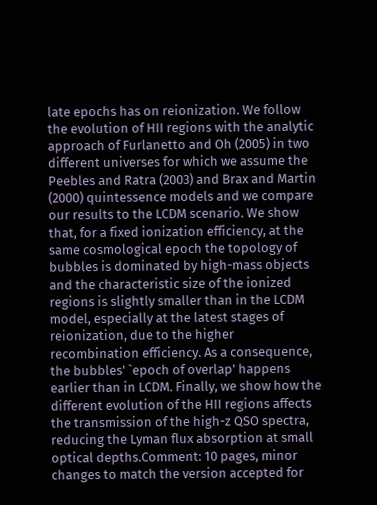late epochs has on reionization. We follow the evolution of HII regions with the analytic approach of Furlanetto and Oh (2005) in two different universes for which we assume the Peebles and Ratra (2003) and Brax and Martin (2000) quintessence models and we compare our results to the LCDM scenario. We show that, for a fixed ionization efficiency, at the same cosmological epoch the topology of bubbles is dominated by high-mass objects and the characteristic size of the ionized regions is slightly smaller than in the LCDM model, especially at the latest stages of reionization, due to the higher recombination efficiency. As a consequence, the bubbles' `epoch of overlap' happens earlier than in LCDM. Finally, we show how the different evolution of the HII regions affects the transmission of the high-z QSO spectra, reducing the Lyman flux absorption at small optical depths.Comment: 10 pages, minor changes to match the version accepted for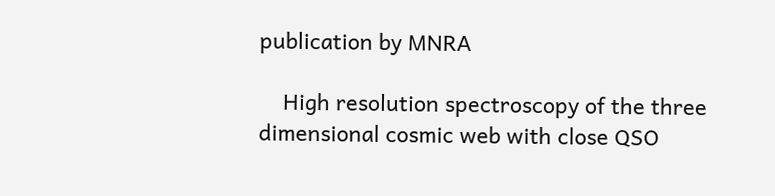publication by MNRA

    High resolution spectroscopy of the three dimensional cosmic web with close QSO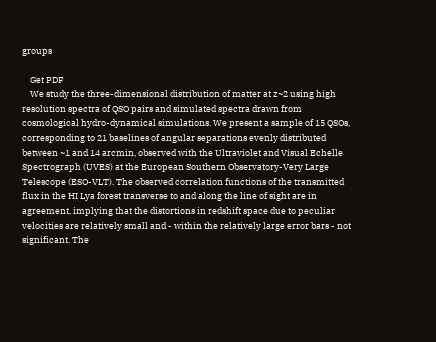groups

    Get PDF
    We study the three-dimensional distribution of matter at z~2 using high resolution spectra of QSO pairs and simulated spectra drawn from cosmological hydro-dynamical simulations. We present a sample of 15 QSOs, corresponding to 21 baselines of angular separations evenly distributed between ~1 and 14 arcmin, observed with the Ultraviolet and Visual Echelle Spectrograph (UVES) at the European Southern Observatory-Very Large Telescope (ESO-VLT). The observed correlation functions of the transmitted flux in the HI Lya forest transverse to and along the line of sight are in agreement, implying that the distortions in redshift space due to peculiar velocities are relatively small and - within the relatively large error bars - not significant. The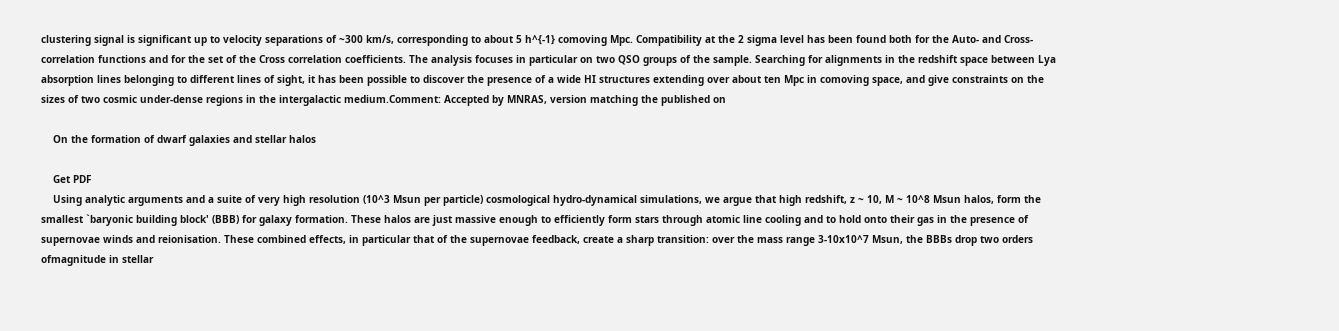clustering signal is significant up to velocity separations of ~300 km/s, corresponding to about 5 h^{-1} comoving Mpc. Compatibility at the 2 sigma level has been found both for the Auto- and Cross-correlation functions and for the set of the Cross correlation coefficients. The analysis focuses in particular on two QSO groups of the sample. Searching for alignments in the redshift space between Lya absorption lines belonging to different lines of sight, it has been possible to discover the presence of a wide HI structures extending over about ten Mpc in comoving space, and give constraints on the sizes of two cosmic under-dense regions in the intergalactic medium.Comment: Accepted by MNRAS, version matching the published on

    On the formation of dwarf galaxies and stellar halos

    Get PDF
    Using analytic arguments and a suite of very high resolution (10^3 Msun per particle) cosmological hydro-dynamical simulations, we argue that high redshift, z ~ 10, M ~ 10^8 Msun halos, form the smallest `baryonic building block' (BBB) for galaxy formation. These halos are just massive enough to efficiently form stars through atomic line cooling and to hold onto their gas in the presence of supernovae winds and reionisation. These combined effects, in particular that of the supernovae feedback, create a sharp transition: over the mass range 3-10x10^7 Msun, the BBBs drop two orders ofmagnitude in stellar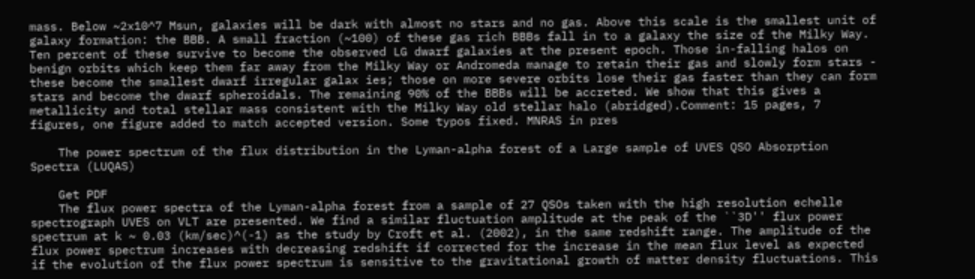mass. Below ~2x10^7 Msun, galaxies will be dark with almost no stars and no gas. Above this scale is the smallest unit of galaxy formation: the BBB. A small fraction (~100) of these gas rich BBBs fall in to a galaxy the size of the Milky Way. Ten percent of these survive to become the observed LG dwarf galaxies at the present epoch. Those in-falling halos on benign orbits which keep them far away from the Milky Way or Andromeda manage to retain their gas and slowly form stars - these become the smallest dwarf irregular galax ies; those on more severe orbits lose their gas faster than they can form stars and become the dwarf spheroidals. The remaining 90% of the BBBs will be accreted. We show that this gives a metallicity and total stellar mass consistent with the Milky Way old stellar halo (abridged).Comment: 15 pages, 7 figures, one figure added to match accepted version. Some typos fixed. MNRAS in pres

    The power spectrum of the flux distribution in the Lyman-alpha forest of a Large sample of UVES QSO Absorption Spectra (LUQAS)

    Get PDF
    The flux power spectra of the Lyman-alpha forest from a sample of 27 QSOs taken with the high resolution echelle spectrograph UVES on VLT are presented. We find a similar fluctuation amplitude at the peak of the ``3D'' flux power spectrum at k ~ 0.03 (km/sec)^(-1) as the study by Croft et al. (2002), in the same redshift range. The amplitude of the flux power spectrum increases with decreasing redshift if corrected for the increase in the mean flux level as expected if the evolution of the flux power spectrum is sensitive to the gravitational growth of matter density fluctuations. This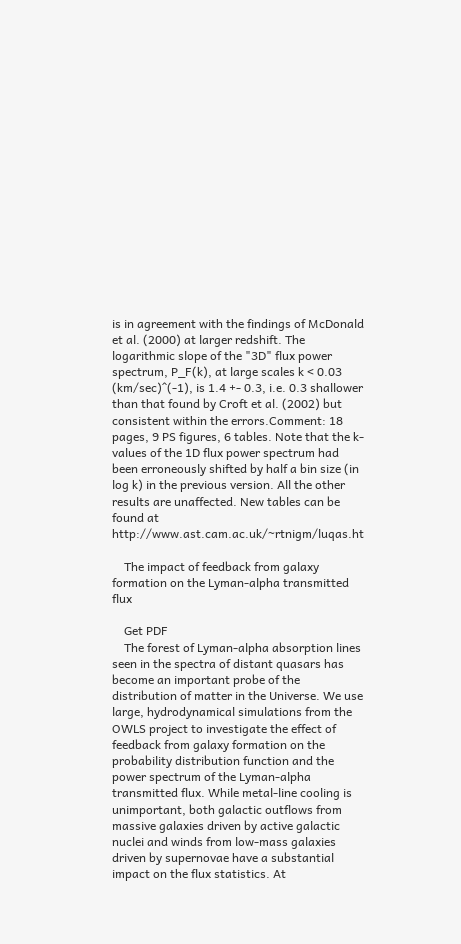is in agreement with the findings of McDonald et al. (2000) at larger redshift. The logarithmic slope of the "3D" flux power spectrum, P_F(k), at large scales k < 0.03 (km/sec)^(-1), is 1.4 +- 0.3, i.e. 0.3 shallower than that found by Croft et al. (2002) but consistent within the errors.Comment: 18 pages, 9 PS figures, 6 tables. Note that the k-values of the 1D flux power spectrum had been erroneously shifted by half a bin size (in log k) in the previous version. All the other results are unaffected. New tables can be found at http://www.ast.cam.ac.uk/~rtnigm/luqas.ht

    The impact of feedback from galaxy formation on the Lyman-alpha transmitted flux

    Get PDF
    The forest of Lyman-alpha absorption lines seen in the spectra of distant quasars has become an important probe of the distribution of matter in the Universe. We use large, hydrodynamical simulations from the OWLS project to investigate the effect of feedback from galaxy formation on the probability distribution function and the power spectrum of the Lyman-alpha transmitted flux. While metal-line cooling is unimportant, both galactic outflows from massive galaxies driven by active galactic nuclei and winds from low-mass galaxies driven by supernovae have a substantial impact on the flux statistics. At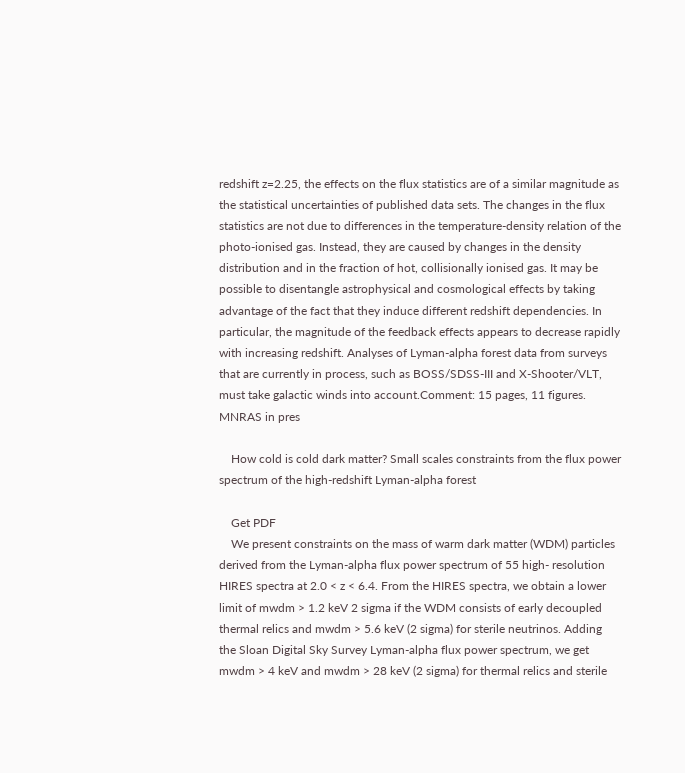redshift z=2.25, the effects on the flux statistics are of a similar magnitude as the statistical uncertainties of published data sets. The changes in the flux statistics are not due to differences in the temperature-density relation of the photo-ionised gas. Instead, they are caused by changes in the density distribution and in the fraction of hot, collisionally ionised gas. It may be possible to disentangle astrophysical and cosmological effects by taking advantage of the fact that they induce different redshift dependencies. In particular, the magnitude of the feedback effects appears to decrease rapidly with increasing redshift. Analyses of Lyman-alpha forest data from surveys that are currently in process, such as BOSS/SDSS-III and X-Shooter/VLT, must take galactic winds into account.Comment: 15 pages, 11 figures. MNRAS in pres

    How cold is cold dark matter? Small scales constraints from the flux power spectrum of the high-redshift Lyman-alpha forest

    Get PDF
    We present constraints on the mass of warm dark matter (WDM) particles derived from the Lyman-alpha flux power spectrum of 55 high- resolution HIRES spectra at 2.0 < z < 6.4. From the HIRES spectra, we obtain a lower limit of mwdm > 1.2 keV 2 sigma if the WDM consists of early decoupled thermal relics and mwdm > 5.6 keV (2 sigma) for sterile neutrinos. Adding the Sloan Digital Sky Survey Lyman-alpha flux power spectrum, we get mwdm > 4 keV and mwdm > 28 keV (2 sigma) for thermal relics and sterile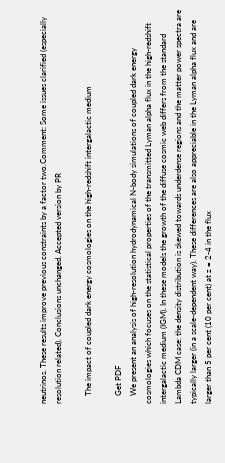neutrinos. These results improve previous constraints by a factor two.Comment: Some issues clarified (especially resolution related). Conclusions unchanged. Accepted version by PR

    The impact of coupled dark energy cosmologies on the high-redshift intergalactic medium

    Get PDF
    We present an analysis of high-resolution hydrodynamical N-body simulations of coupled dark energy cosmologies which focuses on the statistical properties of the transmitted Lyman alpha flux in the high-redshift intergalactic medium (IGM). In these models the growth of the diffuse cosmic web differs from the standard Lambda CDM case: the density distribution is skewed towards underdense regions and the matter power spectra are typically larger (in a scale-dependent way). These differences are also appreciable in the Lyman alpha flux and are larger than 5 per cent (10 per cent) at z = 2-4 in the flux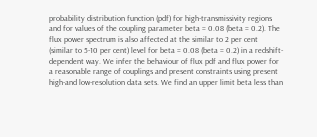probability distribution function (pdf) for high-transmissivity regions and for values of the coupling parameter beta = 0.08 (beta = 0.2). The flux power spectrum is also affected at the similar to 2 per cent (similar to 5-10 per cent) level for beta = 0.08 (beta = 0.2) in a redshift-dependent way. We infer the behaviour of flux pdf and flux power for a reasonable range of couplings and present constraints using present high-and low-resolution data sets. We find an upper limit beta less than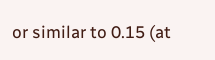or similar to 0.15 (at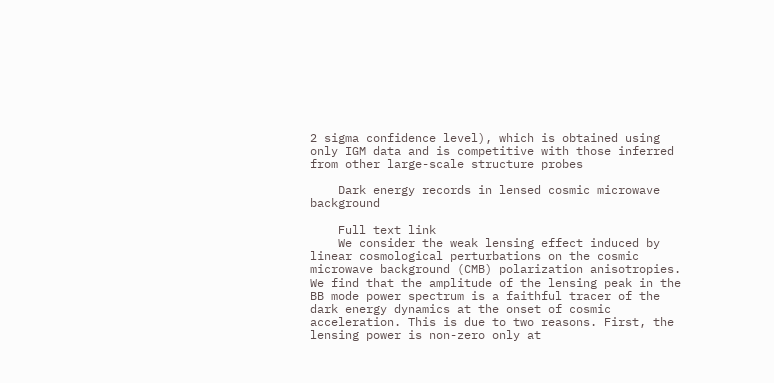2 sigma confidence level), which is obtained using only IGM data and is competitive with those inferred from other large-scale structure probes

    Dark energy records in lensed cosmic microwave background

    Full text link
    We consider the weak lensing effect induced by linear cosmological perturbations on the cosmic microwave background (CMB) polarization anisotropies. We find that the amplitude of the lensing peak in the BB mode power spectrum is a faithful tracer of the dark energy dynamics at the onset of cosmic acceleration. This is due to two reasons. First, the lensing power is non-zero only at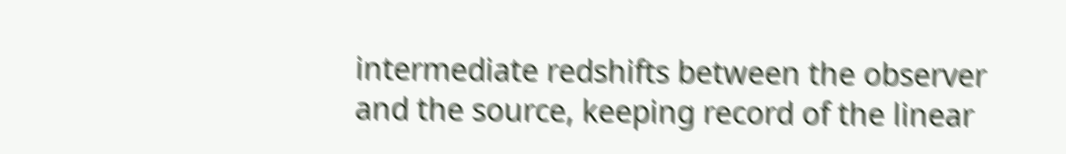intermediate redshifts between the observer and the source, keeping record of the linear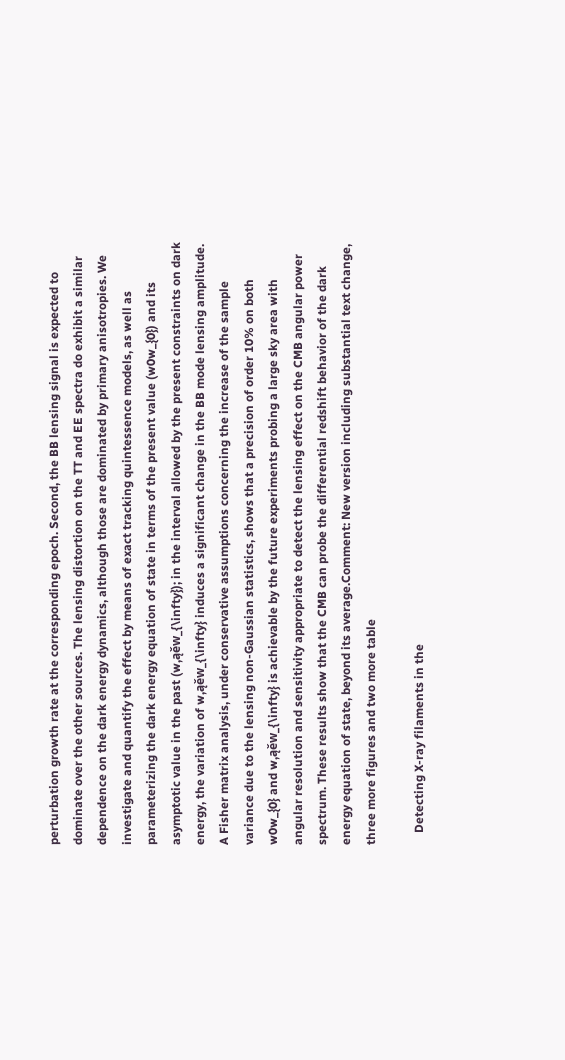perturbation growth rate at the corresponding epoch. Second, the BB lensing signal is expected to dominate over the other sources. The lensing distortion on the TT and EE spectra do exhibit a similar dependence on the dark energy dynamics, although those are dominated by primary anisotropies. We investigate and quantify the effect by means of exact tracking quintessence models, as well as parameterizing the dark energy equation of state in terms of the present value (w0w_{0}) and its asymptotic value in the past (w‚ąěw_{\infty}); in the interval allowed by the present constraints on dark energy, the variation of w‚ąěw_{\infty} induces a significant change in the BB mode lensing amplitude. A Fisher matrix analysis, under conservative assumptions concerning the increase of the sample variance due to the lensing non-Gaussian statistics, shows that a precision of order 10% on both w0w_{0} and w‚ąěw_{\infty} is achievable by the future experiments probing a large sky area with angular resolution and sensitivity appropriate to detect the lensing effect on the CMB angular power spectrum. These results show that the CMB can probe the differential redshift behavior of the dark energy equation of state, beyond its average.Comment: New version including substantial text change, three more figures and two more table

    Detecting X-ray filaments in the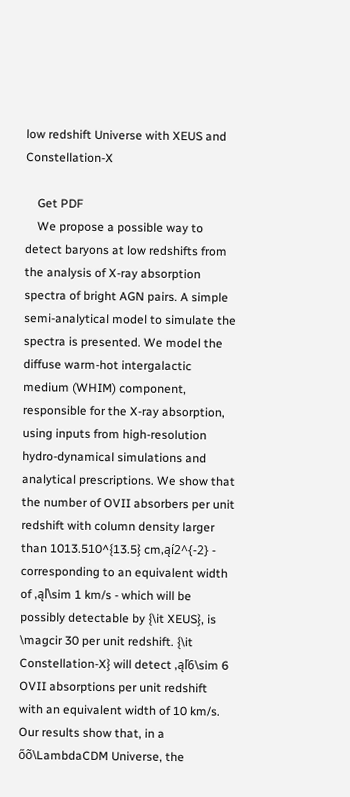low redshift Universe with XEUS and Constellation-X

    Get PDF
    We propose a possible way to detect baryons at low redshifts from the analysis of X-ray absorption spectra of bright AGN pairs. A simple semi-analytical model to simulate the spectra is presented. We model the diffuse warm-hot intergalactic medium (WHIM) component, responsible for the X-ray absorption, using inputs from high-resolution hydro-dynamical simulations and analytical prescriptions. We show that the number of OVII absorbers per unit redshift with column density larger than 1013.510^{13.5} cm‚ąí2^{-2} - corresponding to an equivalent width of ‚ąľ\sim 1 km/s - which will be possibly detectable by {\it XEUS}, is \magcir 30 per unit redshift. {\it Constellation-X} will detect ‚ąľ6\sim 6 OVII absorptions per unit redshift with an equivalent width of 10 km/s. Our results show that, in a őõ\LambdaCDM Universe, the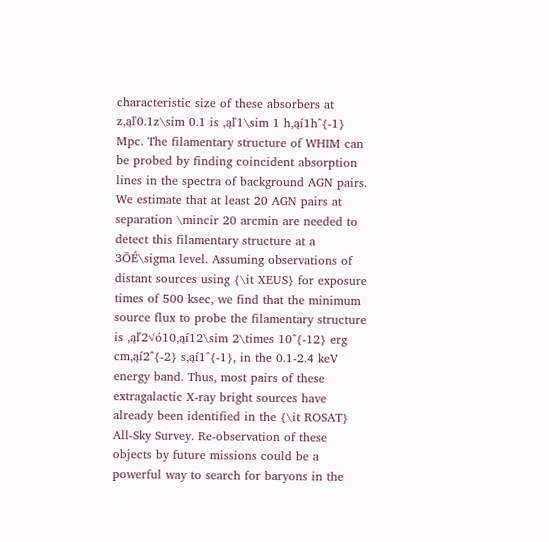characteristic size of these absorbers at z‚ąľ0.1z\sim 0.1 is ‚ąľ1\sim 1 h‚ąí1h^{-1} Mpc. The filamentary structure of WHIM can be probed by finding coincident absorption lines in the spectra of background AGN pairs. We estimate that at least 20 AGN pairs at separation \mincir 20 arcmin are needed to detect this filamentary structure at a 3ŌÉ\sigma level. Assuming observations of distant sources using {\it XEUS} for exposure times of 500 ksec, we find that the minimum source flux to probe the filamentary structure is ‚ąľ2√ó10‚ąí12\sim 2\times 10^{-12} erg cm‚ąí2^{-2} s‚ąí1^{-1}, in the 0.1-2.4 keV energy band. Thus, most pairs of these extragalactic X-ray bright sources have already been identified in the {\it ROSAT} All-Sky Survey. Re-observation of these objects by future missions could be a powerful way to search for baryons in the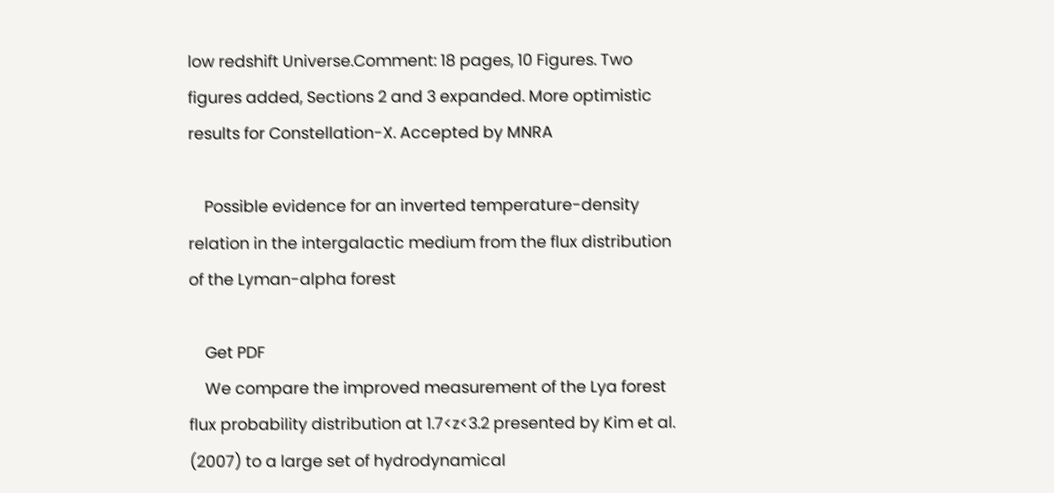low redshift Universe.Comment: 18 pages, 10 Figures. Two figures added, Sections 2 and 3 expanded. More optimistic results for Constellation-X. Accepted by MNRA

    Possible evidence for an inverted temperature-density relation in the intergalactic medium from the flux distribution of the Lyman-alpha forest

    Get PDF
    We compare the improved measurement of the Lya forest flux probability distribution at 1.7<z<3.2 presented by Kim et al. (2007) to a large set of hydrodynamical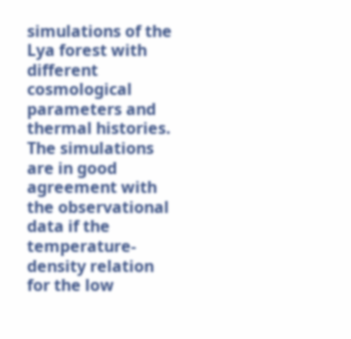simulations of the Lya forest with different cosmological parameters and thermal histories. The simulations are in good agreement with the observational data if the temperature-density relation for the low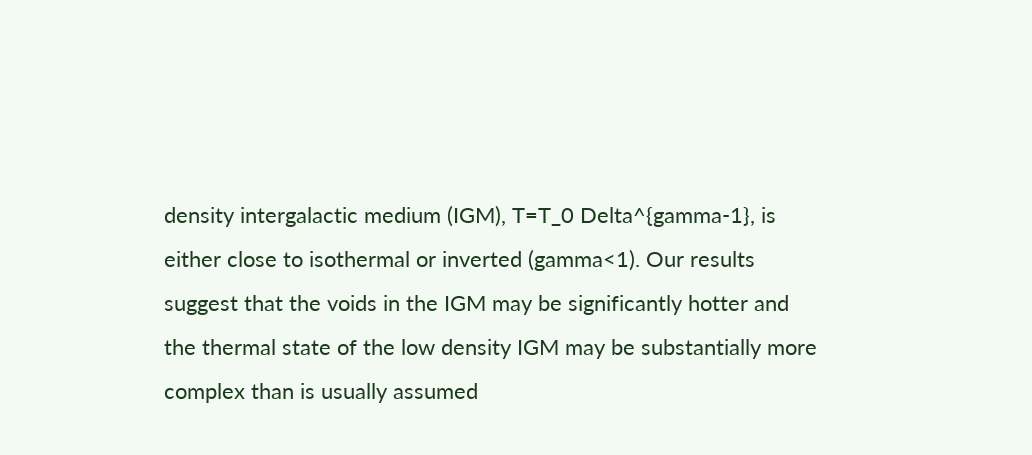density intergalactic medium (IGM), T=T_0 Delta^{gamma-1}, is either close to isothermal or inverted (gamma<1). Our results suggest that the voids in the IGM may be significantly hotter and the thermal state of the low density IGM may be substantially more complex than is usually assumed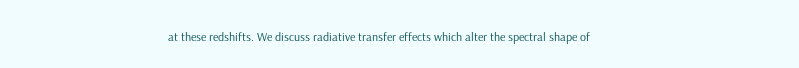at these redshifts. We discuss radiative transfer effects which alter the spectral shape of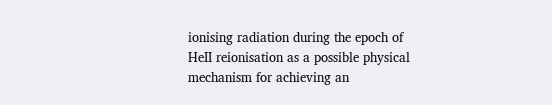ionising radiation during the epoch of HeII reionisation as a possible physical mechanism for achieving an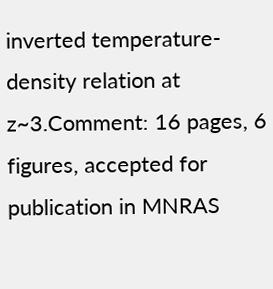inverted temperature-density relation at z~3.Comment: 16 pages, 6 figures, accepted for publication in MNRAS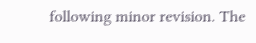following minor revision. The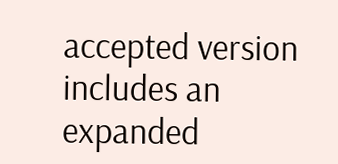accepted version includes an expanded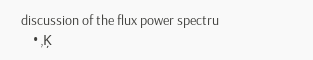discussion of the flux power spectru
    • ‚Ķ